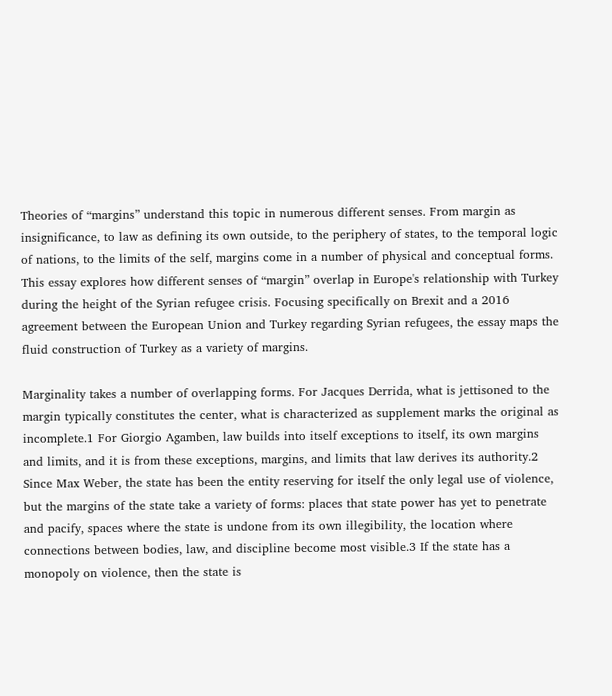Theories of “margins” understand this topic in numerous different senses. From margin as insignificance, to law as defining its own outside, to the periphery of states, to the temporal logic of nations, to the limits of the self, margins come in a number of physical and conceptual forms. This essay explores how different senses of “margin” overlap in Europe's relationship with Turkey during the height of the Syrian refugee crisis. Focusing specifically on Brexit and a 2016 agreement between the European Union and Turkey regarding Syrian refugees, the essay maps the fluid construction of Turkey as a variety of margins.

Marginality takes a number of overlapping forms. For Jacques Derrida, what is jettisoned to the margin typically constitutes the center, what is characterized as supplement marks the original as incomplete.1 For Giorgio Agamben, law builds into itself exceptions to itself, its own margins and limits, and it is from these exceptions, margins, and limits that law derives its authority.2 Since Max Weber, the state has been the entity reserving for itself the only legal use of violence, but the margins of the state take a variety of forms: places that state power has yet to penetrate and pacify, spaces where the state is undone from its own illegibility, the location where connections between bodies, law, and discipline become most visible.3 If the state has a monopoly on violence, then the state is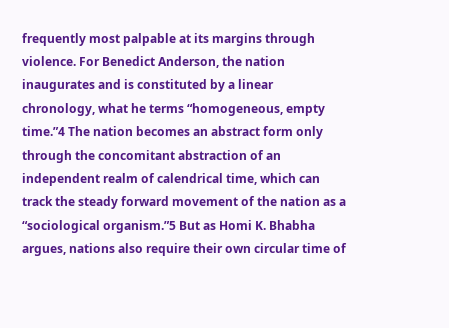frequently most palpable at its margins through violence. For Benedict Anderson, the nation inaugurates and is constituted by a linear chronology, what he terms “homogeneous, empty time.”4 The nation becomes an abstract form only through the concomitant abstraction of an independent realm of calendrical time, which can track the steady forward movement of the nation as a “sociological organism.”5 But as Homi K. Bhabha argues, nations also require their own circular time of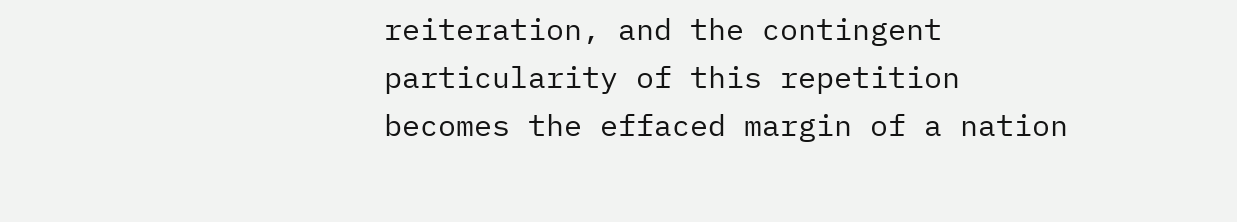reiteration, and the contingent particularity of this repetition becomes the effaced margin of a nation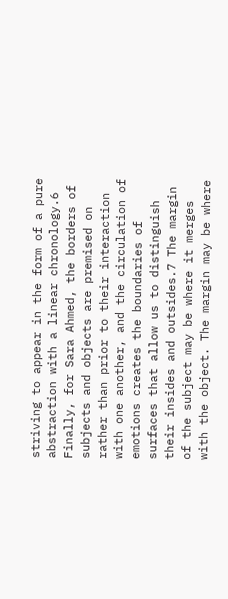striving to appear in the form of a pure abstraction with a linear chronology.6 Finally, for Sara Ahmed, the borders of subjects and objects are premised on rather than prior to their interaction with one another, and the circulation of emotions creates the boundaries of surfaces that allow us to distinguish their insides and outsides.7 The margin of the subject may be where it merges with the object. The margin may be where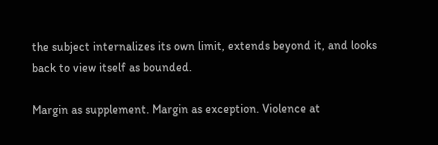the subject internalizes its own limit, extends beyond it, and looks back to view itself as bounded.

Margin as supplement. Margin as exception. Violence at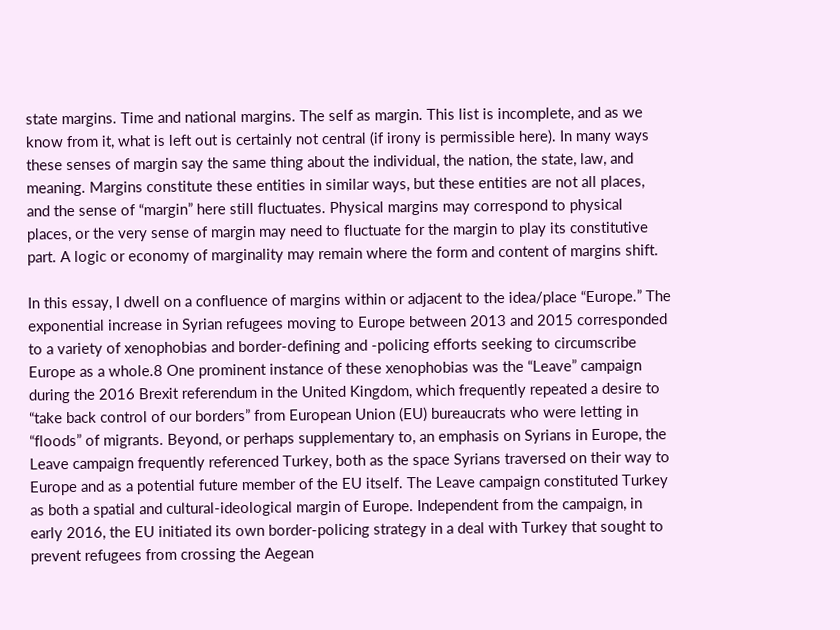state margins. Time and national margins. The self as margin. This list is incomplete, and as we know from it, what is left out is certainly not central (if irony is permissible here). In many ways these senses of margin say the same thing about the individual, the nation, the state, law, and meaning. Margins constitute these entities in similar ways, but these entities are not all places, and the sense of “margin” here still fluctuates. Physical margins may correspond to physical places, or the very sense of margin may need to fluctuate for the margin to play its constitutive part. A logic or economy of marginality may remain where the form and content of margins shift.

In this essay, I dwell on a confluence of margins within or adjacent to the idea/place “Europe.” The exponential increase in Syrian refugees moving to Europe between 2013 and 2015 corresponded to a variety of xenophobias and border-defining and -policing efforts seeking to circumscribe Europe as a whole.8 One prominent instance of these xenophobias was the “Leave” campaign during the 2016 Brexit referendum in the United Kingdom, which frequently repeated a desire to “take back control of our borders” from European Union (EU) bureaucrats who were letting in “floods” of migrants. Beyond, or perhaps supplementary to, an emphasis on Syrians in Europe, the Leave campaign frequently referenced Turkey, both as the space Syrians traversed on their way to Europe and as a potential future member of the EU itself. The Leave campaign constituted Turkey as both a spatial and cultural-ideological margin of Europe. Independent from the campaign, in early 2016, the EU initiated its own border-policing strategy in a deal with Turkey that sought to prevent refugees from crossing the Aegean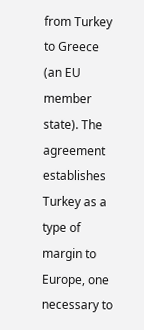from Turkey to Greece (an EU member state). The agreement establishes Turkey as a type of margin to Europe, one necessary to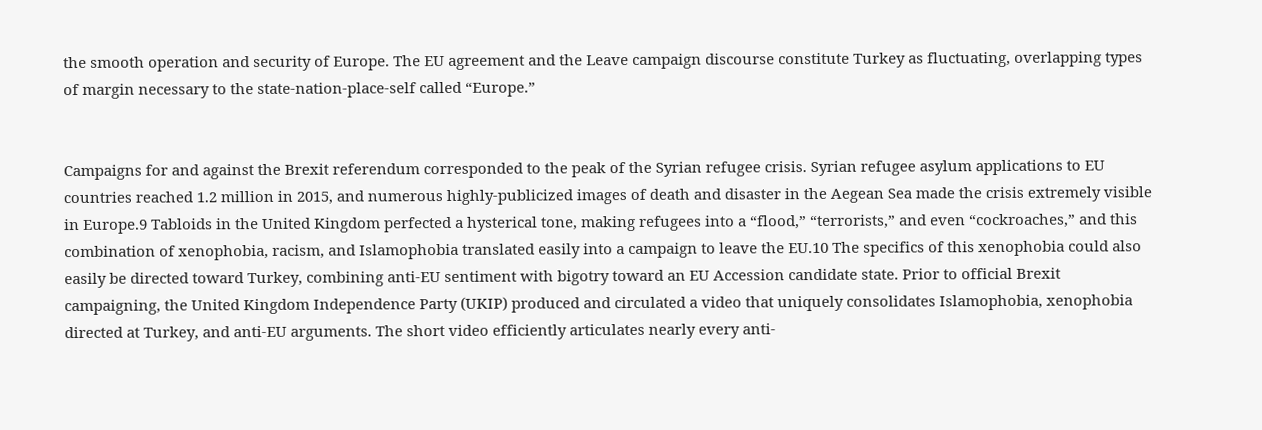the smooth operation and security of Europe. The EU agreement and the Leave campaign discourse constitute Turkey as fluctuating, overlapping types of margin necessary to the state-nation-place-self called “Europe.”


Campaigns for and against the Brexit referendum corresponded to the peak of the Syrian refugee crisis. Syrian refugee asylum applications to EU countries reached 1.2 million in 2015, and numerous highly-publicized images of death and disaster in the Aegean Sea made the crisis extremely visible in Europe.9 Tabloids in the United Kingdom perfected a hysterical tone, making refugees into a “flood,” “terrorists,” and even “cockroaches,” and this combination of xenophobia, racism, and Islamophobia translated easily into a campaign to leave the EU.10 The specifics of this xenophobia could also easily be directed toward Turkey, combining anti-EU sentiment with bigotry toward an EU Accession candidate state. Prior to official Brexit campaigning, the United Kingdom Independence Party (UKIP) produced and circulated a video that uniquely consolidates Islamophobia, xenophobia directed at Turkey, and anti-EU arguments. The short video efficiently articulates nearly every anti-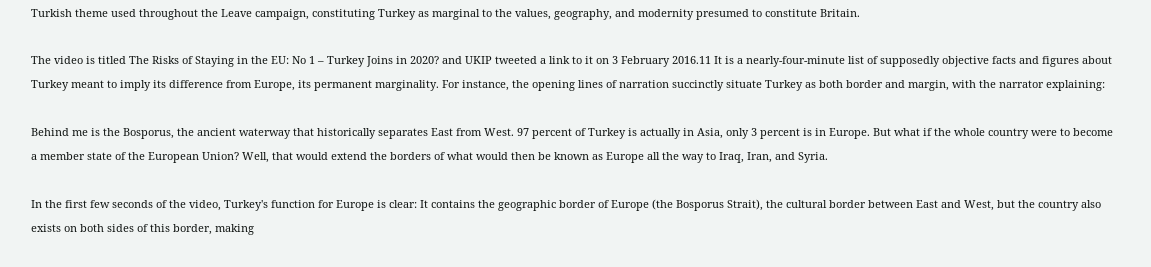Turkish theme used throughout the Leave campaign, constituting Turkey as marginal to the values, geography, and modernity presumed to constitute Britain.

The video is titled The Risks of Staying in the EU: No 1 – Turkey Joins in 2020? and UKIP tweeted a link to it on 3 February 2016.11 It is a nearly-four-minute list of supposedly objective facts and figures about Turkey meant to imply its difference from Europe, its permanent marginality. For instance, the opening lines of narration succinctly situate Turkey as both border and margin, with the narrator explaining:

Behind me is the Bosporus, the ancient waterway that historically separates East from West. 97 percent of Turkey is actually in Asia, only 3 percent is in Europe. But what if the whole country were to become a member state of the European Union? Well, that would extend the borders of what would then be known as Europe all the way to Iraq, Iran, and Syria.

In the first few seconds of the video, Turkey's function for Europe is clear: It contains the geographic border of Europe (the Bosporus Strait), the cultural border between East and West, but the country also exists on both sides of this border, making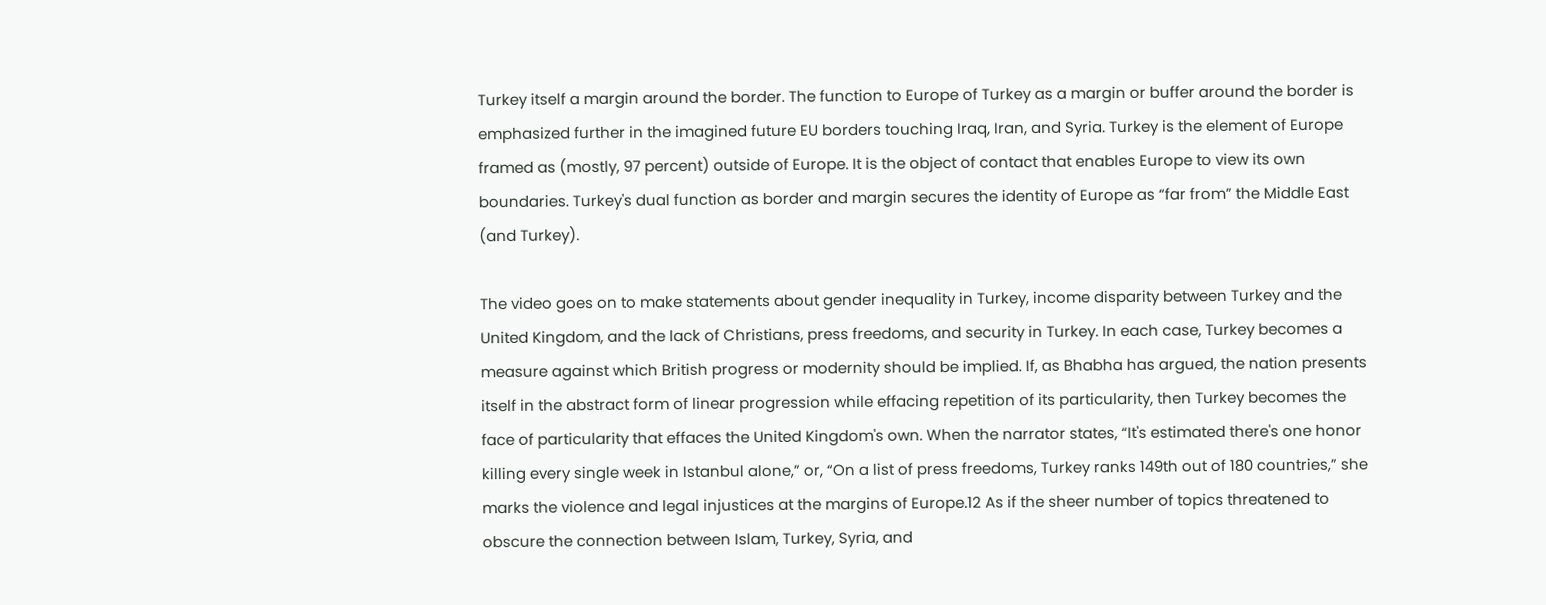Turkey itself a margin around the border. The function to Europe of Turkey as a margin or buffer around the border is emphasized further in the imagined future EU borders touching Iraq, Iran, and Syria. Turkey is the element of Europe framed as (mostly, 97 percent) outside of Europe. It is the object of contact that enables Europe to view its own boundaries. Turkey's dual function as border and margin secures the identity of Europe as “far from” the Middle East (and Turkey).

The video goes on to make statements about gender inequality in Turkey, income disparity between Turkey and the United Kingdom, and the lack of Christians, press freedoms, and security in Turkey. In each case, Turkey becomes a measure against which British progress or modernity should be implied. If, as Bhabha has argued, the nation presents itself in the abstract form of linear progression while effacing repetition of its particularity, then Turkey becomes the face of particularity that effaces the United Kingdom's own. When the narrator states, “It's estimated there's one honor killing every single week in Istanbul alone,” or, “On a list of press freedoms, Turkey ranks 149th out of 180 countries,” she marks the violence and legal injustices at the margins of Europe.12 As if the sheer number of topics threatened to obscure the connection between Islam, Turkey, Syria, and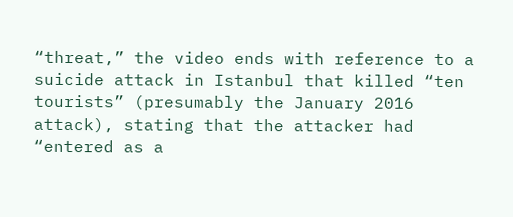“threat,” the video ends with reference to a suicide attack in Istanbul that killed “ten tourists” (presumably the January 2016 attack), stating that the attacker had “entered as a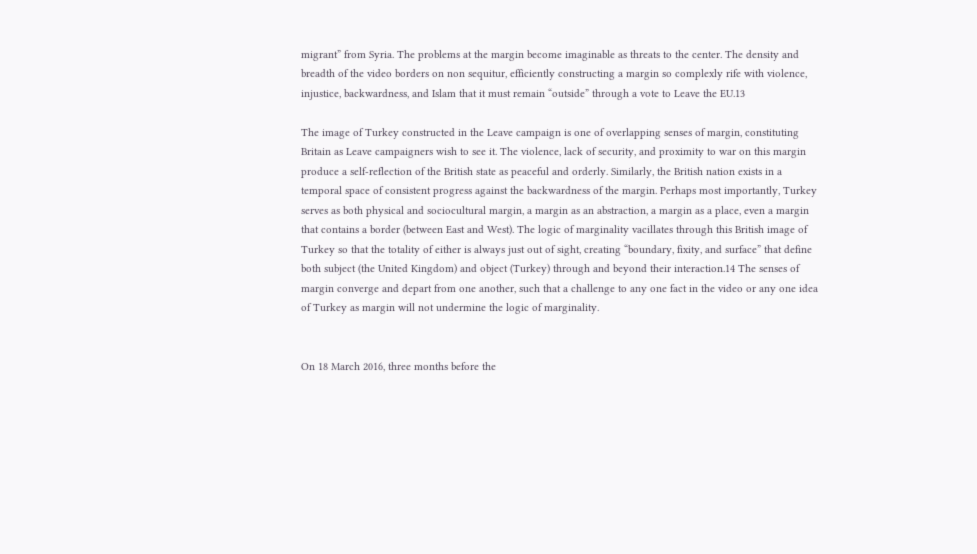migrant” from Syria. The problems at the margin become imaginable as threats to the center. The density and breadth of the video borders on non sequitur, efficiently constructing a margin so complexly rife with violence, injustice, backwardness, and Islam that it must remain “outside” through a vote to Leave the EU.13

The image of Turkey constructed in the Leave campaign is one of overlapping senses of margin, constituting Britain as Leave campaigners wish to see it. The violence, lack of security, and proximity to war on this margin produce a self-reflection of the British state as peaceful and orderly. Similarly, the British nation exists in a temporal space of consistent progress against the backwardness of the margin. Perhaps most importantly, Turkey serves as both physical and sociocultural margin, a margin as an abstraction, a margin as a place, even a margin that contains a border (between East and West). The logic of marginality vacillates through this British image of Turkey so that the totality of either is always just out of sight, creating “boundary, fixity, and surface” that define both subject (the United Kingdom) and object (Turkey) through and beyond their interaction.14 The senses of margin converge and depart from one another, such that a challenge to any one fact in the video or any one idea of Turkey as margin will not undermine the logic of marginality.


On 18 March 2016, three months before the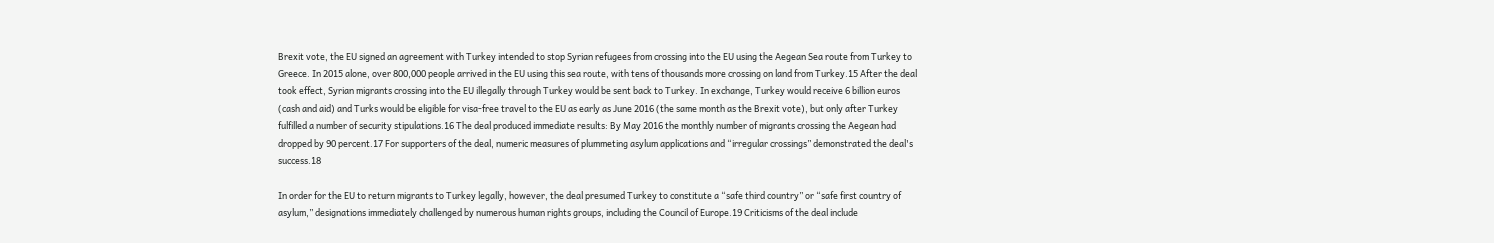Brexit vote, the EU signed an agreement with Turkey intended to stop Syrian refugees from crossing into the EU using the Aegean Sea route from Turkey to Greece. In 2015 alone, over 800,000 people arrived in the EU using this sea route, with tens of thousands more crossing on land from Turkey.15 After the deal took effect, Syrian migrants crossing into the EU illegally through Turkey would be sent back to Turkey. In exchange, Turkey would receive 6 billion euros (cash and aid) and Turks would be eligible for visa-free travel to the EU as early as June 2016 (the same month as the Brexit vote), but only after Turkey fulfilled a number of security stipulations.16 The deal produced immediate results: By May 2016 the monthly number of migrants crossing the Aegean had dropped by 90 percent.17 For supporters of the deal, numeric measures of plummeting asylum applications and “irregular crossings” demonstrated the deal's success.18

In order for the EU to return migrants to Turkey legally, however, the deal presumed Turkey to constitute a “safe third country” or “safe first country of asylum,” designations immediately challenged by numerous human rights groups, including the Council of Europe.19 Criticisms of the deal include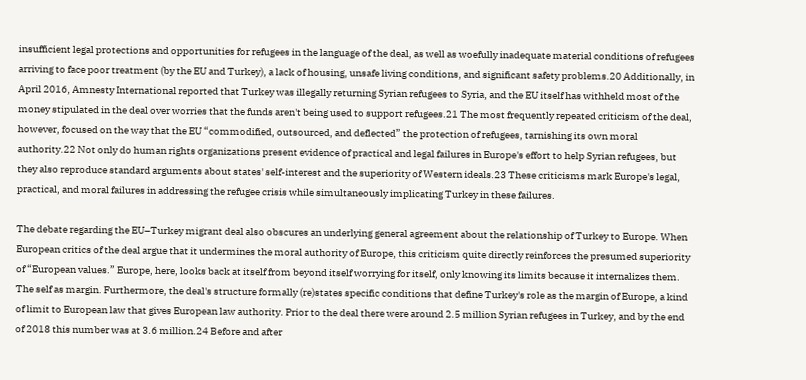insufficient legal protections and opportunities for refugees in the language of the deal, as well as woefully inadequate material conditions of refugees arriving to face poor treatment (by the EU and Turkey), a lack of housing, unsafe living conditions, and significant safety problems.20 Additionally, in April 2016, Amnesty International reported that Turkey was illegally returning Syrian refugees to Syria, and the EU itself has withheld most of the money stipulated in the deal over worries that the funds aren't being used to support refugees.21 The most frequently repeated criticism of the deal, however, focused on the way that the EU “commodified, outsourced, and deflected” the protection of refugees, tarnishing its own moral authority.22 Not only do human rights organizations present evidence of practical and legal failures in Europe's effort to help Syrian refugees, but they also reproduce standard arguments about states' self-interest and the superiority of Western ideals.23 These criticisms mark Europe's legal, practical, and moral failures in addressing the refugee crisis while simultaneously implicating Turkey in these failures.

The debate regarding the EU–Turkey migrant deal also obscures an underlying general agreement about the relationship of Turkey to Europe. When European critics of the deal argue that it undermines the moral authority of Europe, this criticism quite directly reinforces the presumed superiority of “European values.” Europe, here, looks back at itself from beyond itself worrying for itself, only knowing its limits because it internalizes them. The self as margin. Furthermore, the deal's structure formally (re)states specific conditions that define Turkey's role as the margin of Europe, a kind of limit to European law that gives European law authority. Prior to the deal there were around 2.5 million Syrian refugees in Turkey, and by the end of 2018 this number was at 3.6 million.24 Before and after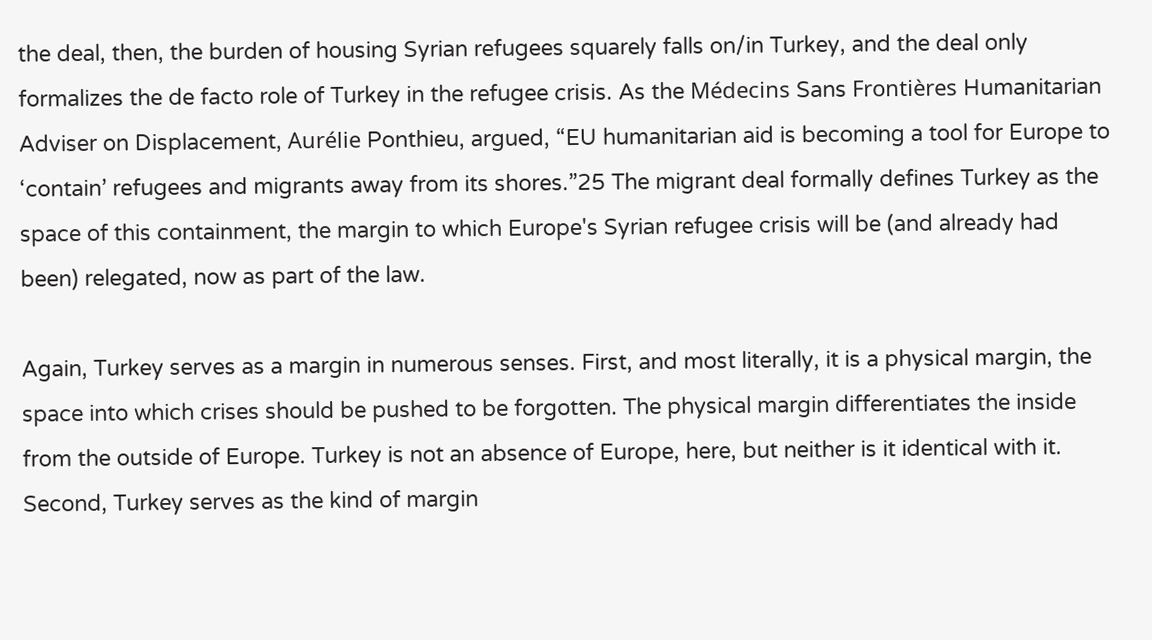the deal, then, the burden of housing Syrian refugees squarely falls on/in Turkey, and the deal only formalizes the de facto role of Turkey in the refugee crisis. As the Médecins Sans Frontières Humanitarian Adviser on Displacement, Aurélie Ponthieu, argued, “EU humanitarian aid is becoming a tool for Europe to ‘contain’ refugees and migrants away from its shores.”25 The migrant deal formally defines Turkey as the space of this containment, the margin to which Europe's Syrian refugee crisis will be (and already had been) relegated, now as part of the law.

Again, Turkey serves as a margin in numerous senses. First, and most literally, it is a physical margin, the space into which crises should be pushed to be forgotten. The physical margin differentiates the inside from the outside of Europe. Turkey is not an absence of Europe, here, but neither is it identical with it. Second, Turkey serves as the kind of margin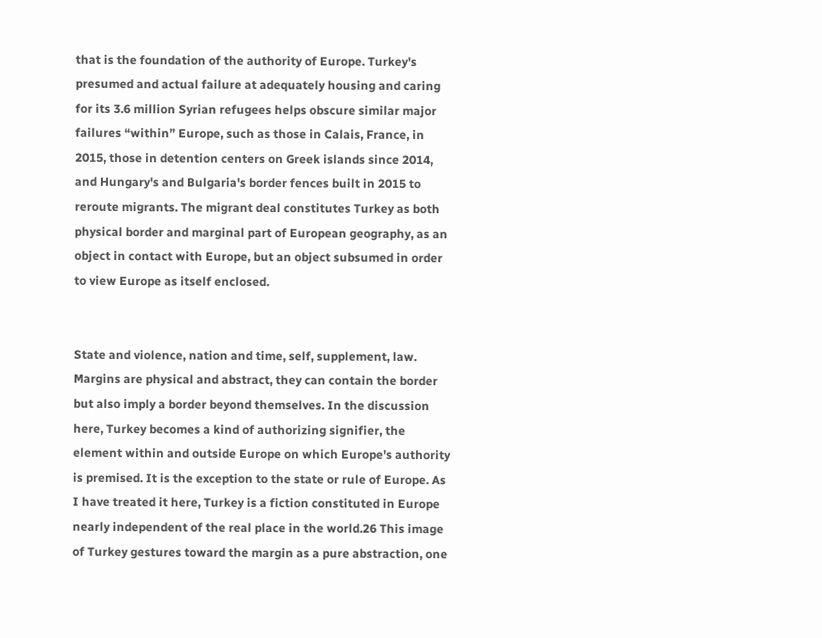that is the foundation of the authority of Europe. Turkey's presumed and actual failure at adequately housing and caring for its 3.6 million Syrian refugees helps obscure similar major failures “within” Europe, such as those in Calais, France, in 2015, those in detention centers on Greek islands since 2014, and Hungary's and Bulgaria's border fences built in 2015 to reroute migrants. The migrant deal constitutes Turkey as both physical border and marginal part of European geography, as an object in contact with Europe, but an object subsumed in order to view Europe as itself enclosed.


State and violence, nation and time, self, supplement, law. Margins are physical and abstract, they can contain the border but also imply a border beyond themselves. In the discussion here, Turkey becomes a kind of authorizing signifier, the element within and outside Europe on which Europe's authority is premised. It is the exception to the state or rule of Europe. As I have treated it here, Turkey is a fiction constituted in Europe nearly independent of the real place in the world.26 This image of Turkey gestures toward the margin as a pure abstraction, one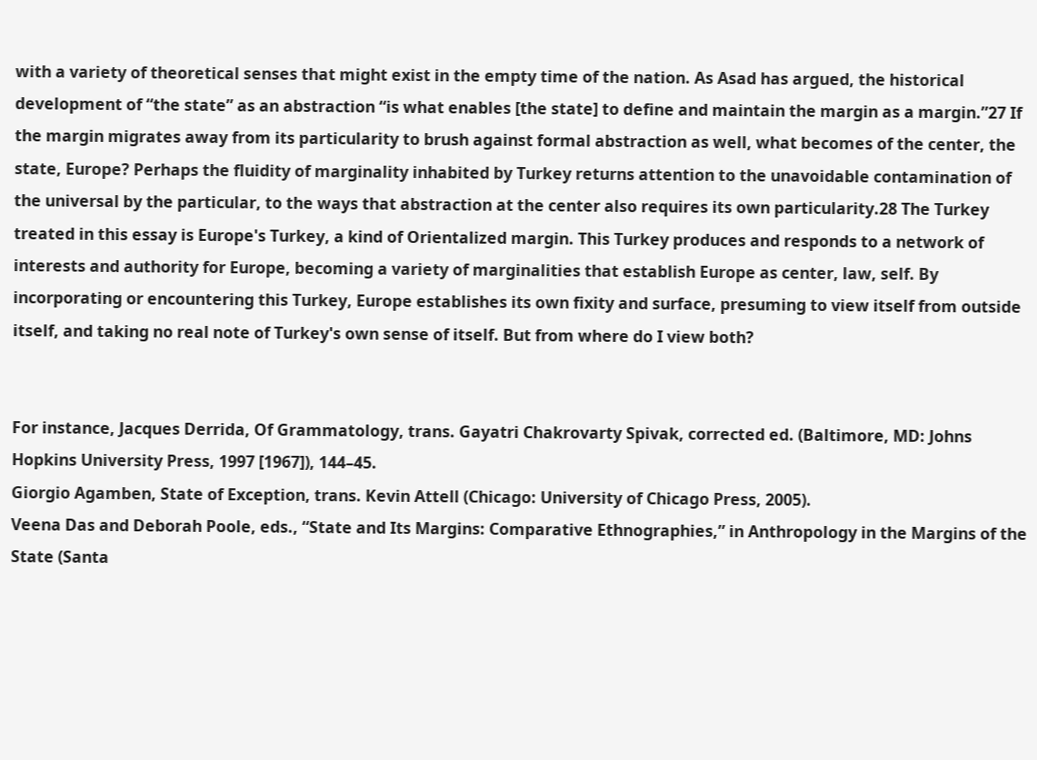with a variety of theoretical senses that might exist in the empty time of the nation. As Asad has argued, the historical development of “the state” as an abstraction “is what enables [the state] to define and maintain the margin as a margin.”27 If the margin migrates away from its particularity to brush against formal abstraction as well, what becomes of the center, the state, Europe? Perhaps the fluidity of marginality inhabited by Turkey returns attention to the unavoidable contamination of the universal by the particular, to the ways that abstraction at the center also requires its own particularity.28 The Turkey treated in this essay is Europe's Turkey, a kind of Orientalized margin. This Turkey produces and responds to a network of interests and authority for Europe, becoming a variety of marginalities that establish Europe as center, law, self. By incorporating or encountering this Turkey, Europe establishes its own fixity and surface, presuming to view itself from outside itself, and taking no real note of Turkey's own sense of itself. But from where do I view both?


For instance, Jacques Derrida, Of Grammatology, trans. Gayatri Chakrovarty Spivak, corrected ed. (Baltimore, MD: Johns Hopkins University Press, 1997 [1967]), 144–45.
Giorgio Agamben, State of Exception, trans. Kevin Attell (Chicago: University of Chicago Press, 2005).
Veena Das and Deborah Poole, eds., “State and Its Margins: Comparative Ethnographies,” in Anthropology in the Margins of the State (Santa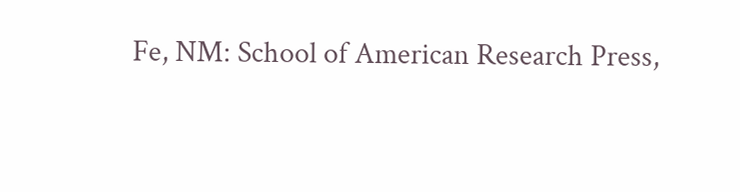Fe, NM: School of American Research Press,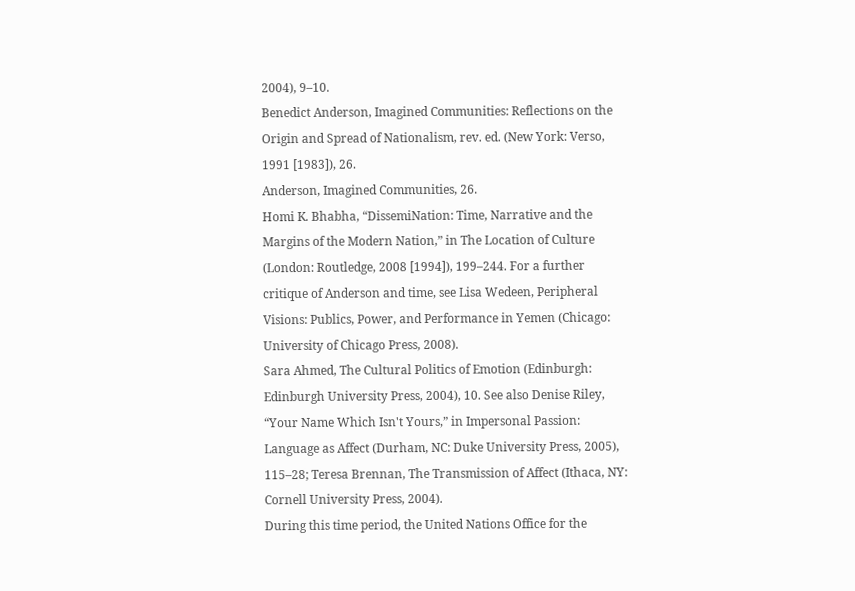2004), 9–10.
Benedict Anderson, Imagined Communities: Reflections on the Origin and Spread of Nationalism, rev. ed. (New York: Verso, 1991 [1983]), 26.
Anderson, Imagined Communities, 26.
Homi K. Bhabha, “DissemiNation: Time, Narrative and the Margins of the Modern Nation,” in The Location of Culture (London: Routledge, 2008 [1994]), 199–244. For a further critique of Anderson and time, see Lisa Wedeen, Peripheral Visions: Publics, Power, and Performance in Yemen (Chicago: University of Chicago Press, 2008).
Sara Ahmed, The Cultural Politics of Emotion (Edinburgh: Edinburgh University Press, 2004), 10. See also Denise Riley, “Your Name Which Isn't Yours,” in Impersonal Passion: Language as Affect (Durham, NC: Duke University Press, 2005), 115–28; Teresa Brennan, The Transmission of Affect (Ithaca, NY: Cornell University Press, 2004).
During this time period, the United Nations Office for the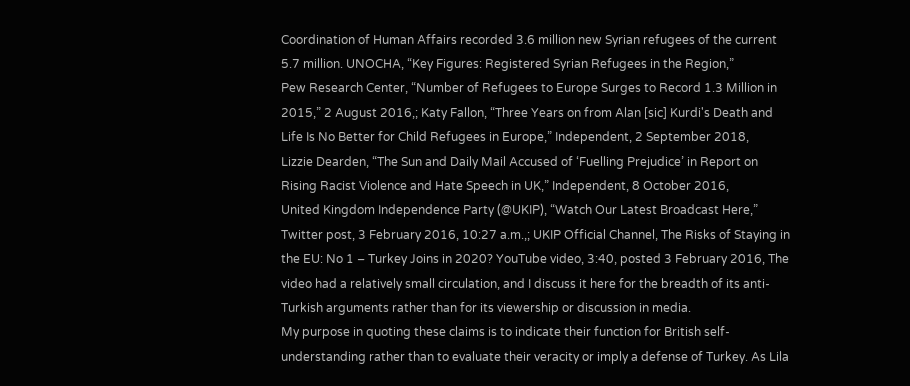Coordination of Human Affairs recorded 3.6 million new Syrian refugees of the current 5.7 million. UNOCHA, “Key Figures: Registered Syrian Refugees in the Region,”
Pew Research Center, “Number of Refugees to Europe Surges to Record 1.3 Million in 2015,” 2 August 2016,; Katy Fallon, “Three Years on from Alan [sic] Kurdi's Death and Life Is No Better for Child Refugees in Europe,” Independent, 2 September 2018,
Lizzie Dearden, “The Sun and Daily Mail Accused of ‘Fuelling Prejudice’ in Report on Rising Racist Violence and Hate Speech in UK,” Independent, 8 October 2016,
United Kingdom Independence Party (@UKIP), “Watch Our Latest Broadcast Here,” Twitter post, 3 February 2016, 10:27 a.m.,; UKIP Official Channel, The Risks of Staying in the EU: No 1 – Turkey Joins in 2020? YouTube video, 3:40, posted 3 February 2016, The video had a relatively small circulation, and I discuss it here for the breadth of its anti-Turkish arguments rather than for its viewership or discussion in media.
My purpose in quoting these claims is to indicate their function for British self-understanding rather than to evaluate their veracity or imply a defense of Turkey. As Lila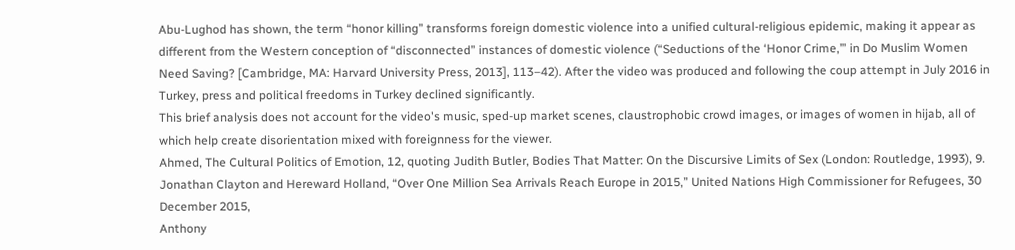Abu-Lughod has shown, the term “honor killing” transforms foreign domestic violence into a unified cultural-religious epidemic, making it appear as different from the Western conception of “disconnected” instances of domestic violence (“Seductions of the ‘Honor Crime,’” in Do Muslim Women Need Saving? [Cambridge, MA: Harvard University Press, 2013], 113–42). After the video was produced and following the coup attempt in July 2016 in Turkey, press and political freedoms in Turkey declined significantly.
This brief analysis does not account for the video's music, sped-up market scenes, claustrophobic crowd images, or images of women in hijab, all of which help create disorientation mixed with foreignness for the viewer.
Ahmed, The Cultural Politics of Emotion, 12, quoting Judith Butler, Bodies That Matter: On the Discursive Limits of Sex (London: Routledge, 1993), 9.
Jonathan Clayton and Hereward Holland, “Over One Million Sea Arrivals Reach Europe in 2015,” United Nations High Commissioner for Refugees, 30 December 2015,
Anthony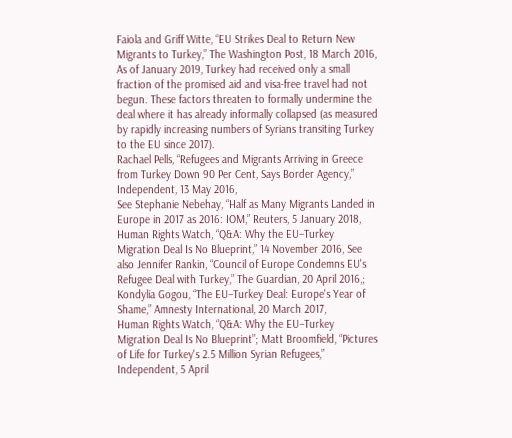Faiola and Griff Witte, “EU Strikes Deal to Return New Migrants to Turkey,” The Washington Post, 18 March 2016, As of January 2019, Turkey had received only a small fraction of the promised aid and visa-free travel had not begun. These factors threaten to formally undermine the deal where it has already informally collapsed (as measured by rapidly increasing numbers of Syrians transiting Turkey to the EU since 2017).
Rachael Pells, “Refugees and Migrants Arriving in Greece from Turkey Down 90 Per Cent, Says Border Agency,” Independent, 13 May 2016,
See Stephanie Nebehay, “Half as Many Migrants Landed in Europe in 2017 as 2016: IOM,” Reuters, 5 January 2018,
Human Rights Watch, “Q&A: Why the EU–Turkey Migration Deal Is No Blueprint,” 14 November 2016, See also Jennifer Rankin, “Council of Europe Condemns EU's Refugee Deal with Turkey,” The Guardian, 20 April 2016,; Kondylia Gogou, “The EU–Turkey Deal: Europe's Year of Shame,” Amnesty International, 20 March 2017,
Human Rights Watch, “Q&A: Why the EU–Turkey Migration Deal Is No Blueprint”; Matt Broomfield, “Pictures of Life for Turkey's 2.5 Million Syrian Refugees,” Independent, 5 April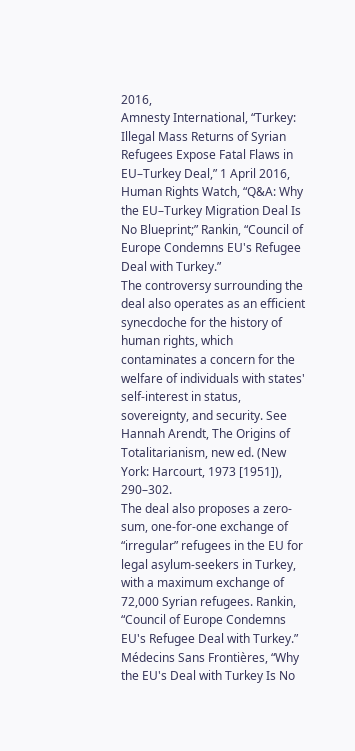2016,
Amnesty International, “Turkey: Illegal Mass Returns of Syrian Refugees Expose Fatal Flaws in EU–Turkey Deal,” 1 April 2016,
Human Rights Watch, “Q&A: Why the EU–Turkey Migration Deal Is No Blueprint;” Rankin, “Council of Europe Condemns EU's Refugee Deal with Turkey.”
The controversy surrounding the deal also operates as an efficient synecdoche for the history of human rights, which contaminates a concern for the welfare of individuals with states' self-interest in status, sovereignty, and security. See Hannah Arendt, The Origins of Totalitarianism, new ed. (New York: Harcourt, 1973 [1951]), 290–302.
The deal also proposes a zero-sum, one-for-one exchange of “irregular” refugees in the EU for legal asylum-seekers in Turkey, with a maximum exchange of 72,000 Syrian refugees. Rankin, “Council of Europe Condemns EU's Refugee Deal with Turkey.”
Médecins Sans Frontières, “Why the EU's Deal with Turkey Is No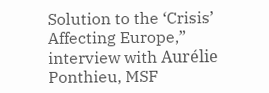Solution to the ‘Crisis’ Affecting Europe,” interview with Aurélie Ponthieu, MSF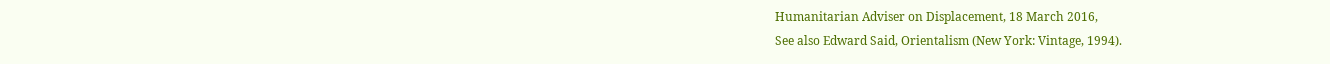Humanitarian Adviser on Displacement, 18 March 2016,
See also Edward Said, Orientalism (New York: Vintage, 1994).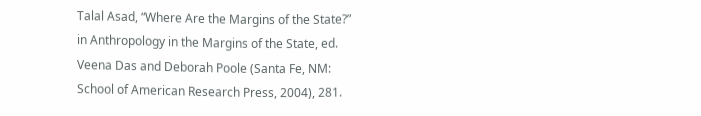Talal Asad, “Where Are the Margins of the State?” in Anthropology in the Margins of the State, ed. Veena Das and Deborah Poole (Santa Fe, NM: School of American Research Press, 2004), 281.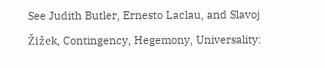See Judith Butler, Ernesto Laclau, and Slavoj Žižek, Contingency, Hegemony, Universality: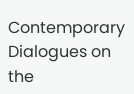Contemporary Dialogues on the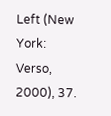Left (New York: Verso, 2000), 37.